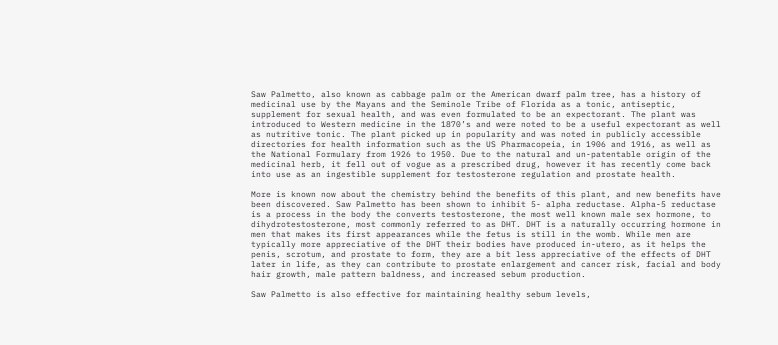Saw Palmetto, also known as cabbage palm or the American dwarf palm tree, has a history of medicinal use by the Mayans and the Seminole Tribe of Florida as a tonic, antiseptic, supplement for sexual health, and was even formulated to be an expectorant. The plant was introduced to Western medicine in the 1870’s and were noted to be a useful expectorant as well as nutritive tonic. The plant picked up in popularity and was noted in publicly accessible directories for health information such as the US Pharmacopeia, in 1906 and 1916, as well as the National Formulary from 1926 to 1950. Due to the natural and un-patentable origin of the medicinal herb, it fell out of vogue as a prescribed drug, however it has recently come back into use as an ingestible supplement for testosterone regulation and prostate health.

More is known now about the chemistry behind the benefits of this plant, and new benefits have been discovered. Saw Palmetto has been shown to inhibit 5- alpha reductase. Alpha-5 reductase is a process in the body the converts testosterone, the most well known male sex hormone, to dihydrotestosterone, most commonly referred to as DHT. DHT is a naturally occurring hormone in men that makes its first appearances while the fetus is still in the womb. While men are typically more appreciative of the DHT their bodies have produced in-utero, as it helps the penis, scrotum, and prostate to form, they are a bit less appreciative of the effects of DHT later in life, as they can contribute to prostate enlargement and cancer risk, facial and body hair growth, male pattern baldness, and increased sebum production.

Saw Palmetto is also effective for maintaining healthy sebum levels,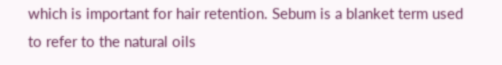which is important for hair retention. Sebum is a blanket term used to refer to the natural oils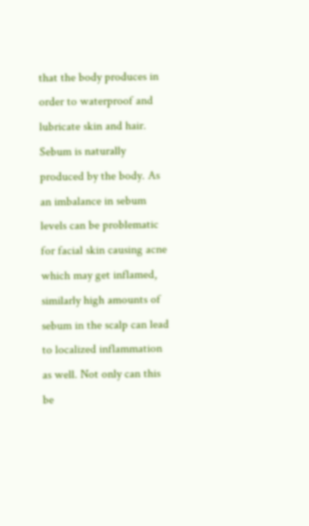that the body produces in order to waterproof and lubricate skin and hair. Sebum is naturally produced by the body. As an imbalance in sebum levels can be problematic for facial skin causing acne which may get inflamed, similarly high amounts of sebum in the scalp can lead to localized inflammation as well. Not only can this be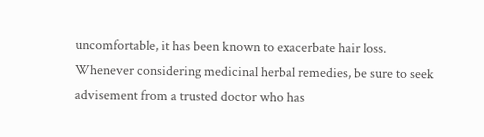uncomfortable, it has been known to exacerbate hair loss. Whenever considering medicinal herbal remedies, be sure to seek advisement from a trusted doctor who has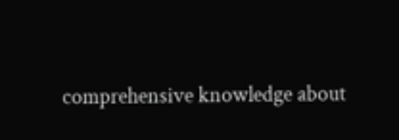comprehensive knowledge about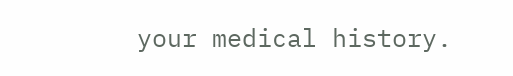your medical history.